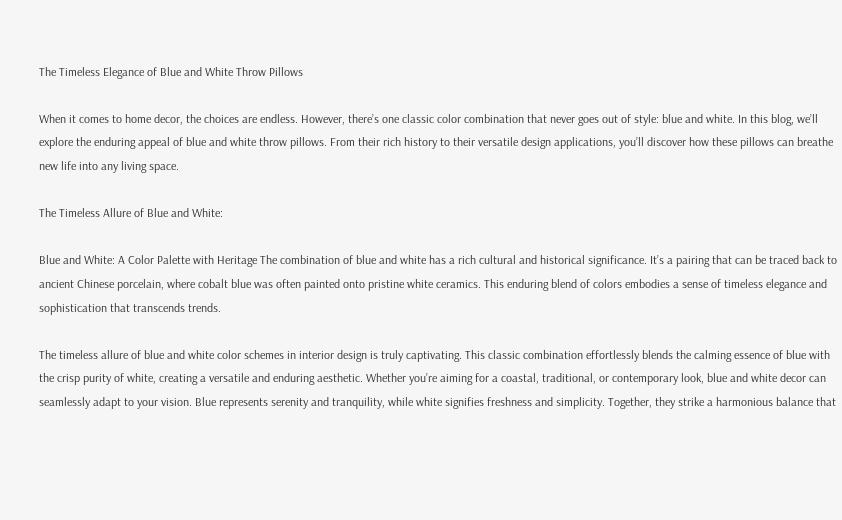The Timeless Elegance of Blue and White Throw Pillows

When it comes to home decor, the choices are endless. However, there’s one classic color combination that never goes out of style: blue and white. In this blog, we’ll explore the enduring appeal of blue and white throw pillows. From their rich history to their versatile design applications, you’ll discover how these pillows can breathe new life into any living space.

The Timeless Allure of Blue and White:

Blue and White: A Color Palette with Heritage The combination of blue and white has a rich cultural and historical significance. It’s a pairing that can be traced back to ancient Chinese porcelain, where cobalt blue was often painted onto pristine white ceramics. This enduring blend of colors embodies a sense of timeless elegance and sophistication that transcends trends.

The timeless allure of blue and white color schemes in interior design is truly captivating. This classic combination effortlessly blends the calming essence of blue with the crisp purity of white, creating a versatile and enduring aesthetic. Whether you’re aiming for a coastal, traditional, or contemporary look, blue and white decor can seamlessly adapt to your vision. Blue represents serenity and tranquility, while white signifies freshness and simplicity. Together, they strike a harmonious balance that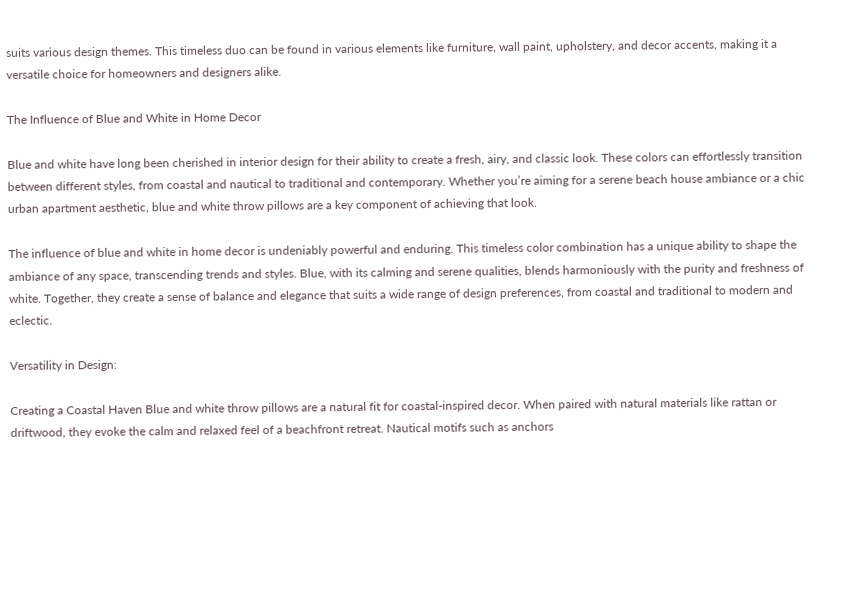suits various design themes. This timeless duo can be found in various elements like furniture, wall paint, upholstery, and decor accents, making it a versatile choice for homeowners and designers alike.

The Influence of Blue and White in Home Decor

Blue and white have long been cherished in interior design for their ability to create a fresh, airy, and classic look. These colors can effortlessly transition between different styles, from coastal and nautical to traditional and contemporary. Whether you’re aiming for a serene beach house ambiance or a chic urban apartment aesthetic, blue and white throw pillows are a key component of achieving that look.

The influence of blue and white in home decor is undeniably powerful and enduring. This timeless color combination has a unique ability to shape the ambiance of any space, transcending trends and styles. Blue, with its calming and serene qualities, blends harmoniously with the purity and freshness of white. Together, they create a sense of balance and elegance that suits a wide range of design preferences, from coastal and traditional to modern and eclectic.

Versatility in Design:

Creating a Coastal Haven Blue and white throw pillows are a natural fit for coastal-inspired decor. When paired with natural materials like rattan or driftwood, they evoke the calm and relaxed feel of a beachfront retreat. Nautical motifs such as anchors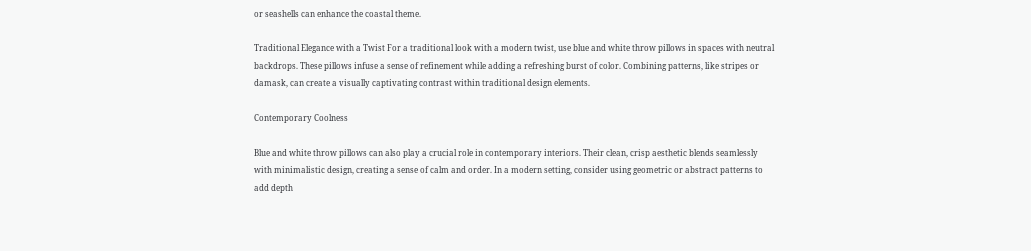or seashells can enhance the coastal theme.

Traditional Elegance with a Twist For a traditional look with a modern twist, use blue and white throw pillows in spaces with neutral backdrops. These pillows infuse a sense of refinement while adding a refreshing burst of color. Combining patterns, like stripes or damask, can create a visually captivating contrast within traditional design elements.

Contemporary Coolness

Blue and white throw pillows can also play a crucial role in contemporary interiors. Their clean, crisp aesthetic blends seamlessly with minimalistic design, creating a sense of calm and order. In a modern setting, consider using geometric or abstract patterns to add depth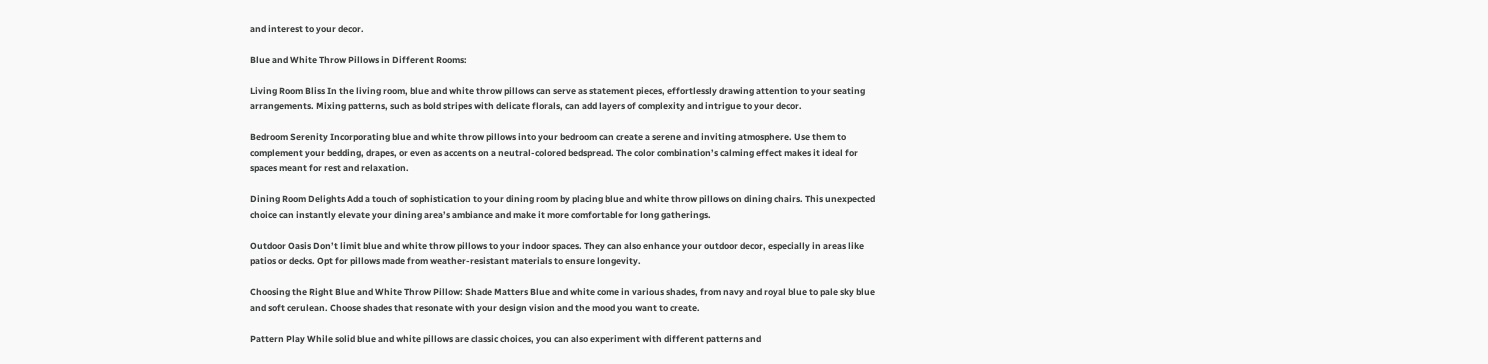and interest to your decor.

Blue and White Throw Pillows in Different Rooms:

Living Room Bliss In the living room, blue and white throw pillows can serve as statement pieces, effortlessly drawing attention to your seating arrangements. Mixing patterns, such as bold stripes with delicate florals, can add layers of complexity and intrigue to your decor.

Bedroom Serenity Incorporating blue and white throw pillows into your bedroom can create a serene and inviting atmosphere. Use them to complement your bedding, drapes, or even as accents on a neutral-colored bedspread. The color combination’s calming effect makes it ideal for spaces meant for rest and relaxation.

Dining Room Delights Add a touch of sophistication to your dining room by placing blue and white throw pillows on dining chairs. This unexpected choice can instantly elevate your dining area’s ambiance and make it more comfortable for long gatherings.

Outdoor Oasis Don’t limit blue and white throw pillows to your indoor spaces. They can also enhance your outdoor decor, especially in areas like patios or decks. Opt for pillows made from weather-resistant materials to ensure longevity.

Choosing the Right Blue and White Throw Pillow: Shade Matters Blue and white come in various shades, from navy and royal blue to pale sky blue and soft cerulean. Choose shades that resonate with your design vision and the mood you want to create.

Pattern Play While solid blue and white pillows are classic choices, you can also experiment with different patterns and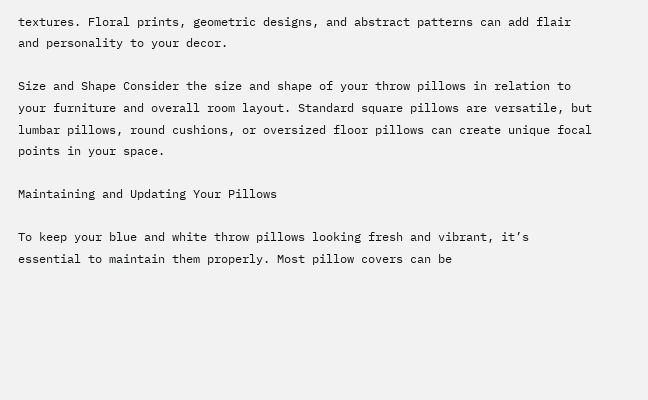textures. Floral prints, geometric designs, and abstract patterns can add flair and personality to your decor.

Size and Shape Consider the size and shape of your throw pillows in relation to your furniture and overall room layout. Standard square pillows are versatile, but lumbar pillows, round cushions, or oversized floor pillows can create unique focal points in your space.

Maintaining and Updating Your Pillows

To keep your blue and white throw pillows looking fresh and vibrant, it’s essential to maintain them properly. Most pillow covers can be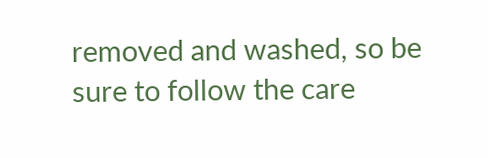removed and washed, so be sure to follow the care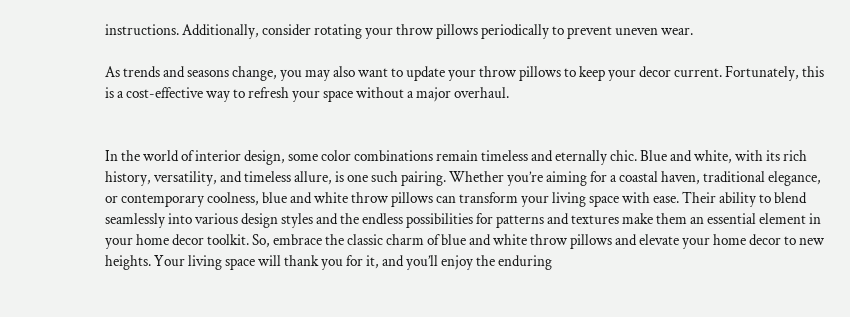instructions. Additionally, consider rotating your throw pillows periodically to prevent uneven wear.

As trends and seasons change, you may also want to update your throw pillows to keep your decor current. Fortunately, this is a cost-effective way to refresh your space without a major overhaul.


In the world of interior design, some color combinations remain timeless and eternally chic. Blue and white, with its rich history, versatility, and timeless allure, is one such pairing. Whether you’re aiming for a coastal haven, traditional elegance, or contemporary coolness, blue and white throw pillows can transform your living space with ease. Their ability to blend seamlessly into various design styles and the endless possibilities for patterns and textures make them an essential element in your home decor toolkit. So, embrace the classic charm of blue and white throw pillows and elevate your home decor to new heights. Your living space will thank you for it, and you’ll enjoy the enduring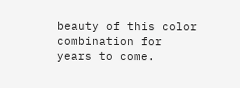beauty of this color combination for years to come.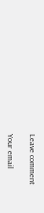Leave comment

Your email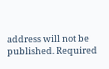address will not be published. Required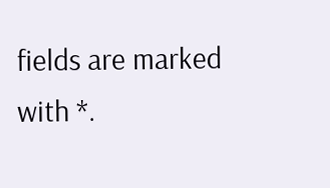fields are marked with *.